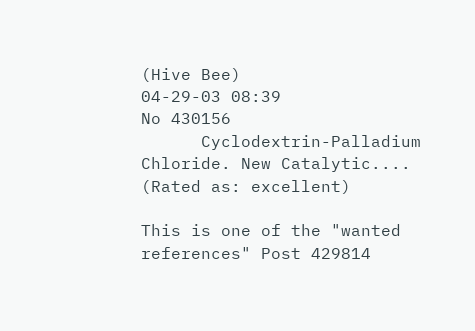(Hive Bee)
04-29-03 08:39
No 430156
      Cyclodextrin-Palladium Chloride. New Catalytic....
(Rated as: excellent)

This is one of the "wanted references" Post 429814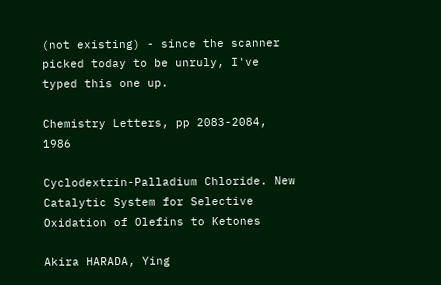(not existing) - since the scanner picked today to be unruly, I've typed this one up.

Chemistry Letters, pp 2083-2084, 1986

Cyclodextrin-Palladium Chloride. New Catalytic System for Selective Oxidation of Olefins to Ketones

Akira HARADA, Ying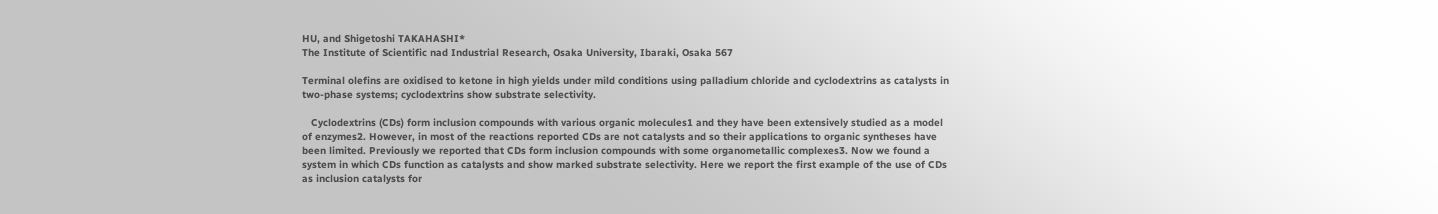HU, and Shigetoshi TAKAHASHI*
The Institute of Scientific nad Industrial Research, Osaka University, Ibaraki, Osaka 567

Terminal olefins are oxidised to ketone in high yields under mild conditions using palladium chloride and cyclodextrins as catalysts in two-phase systems; cyclodextrins show substrate selectivity.

   Cyclodextrins (CDs) form inclusion compounds with various organic molecules1 and they have been extensively studied as a model of enzymes2. However, in most of the reactions reported CDs are not catalysts and so their applications to organic syntheses have been limited. Previously we reported that CDs form inclusion compounds with some organometallic complexes3. Now we found a system in which CDs function as catalysts and show marked substrate selectivity. Here we report the first example of the use of CDs as inclusion catalysts for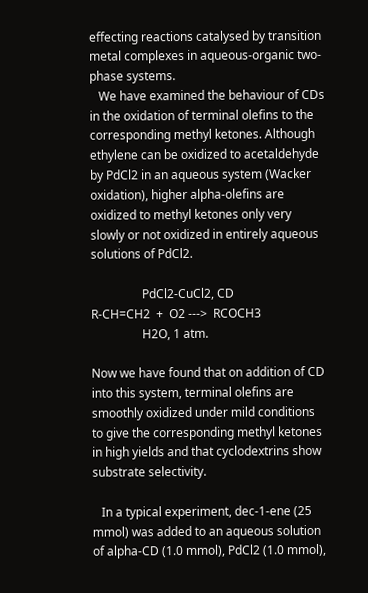effecting reactions catalysed by transition metal complexes in aqueous-organic two-phase systems.
   We have examined the behaviour of CDs in the oxidation of terminal olefins to the corresponding methyl ketones. Although ethylene can be oxidized to acetaldehyde by PdCl2 in an aqueous system (Wacker oxidation), higher alpha-olefins are oxidized to methyl ketones only very slowly or not oxidized in entirely aqueous solutions of PdCl2.

                 PdCl2-CuCl2, CD
R-CH=CH2  +  O2 --->  RCOCH3
                 H2O, 1 atm.

Now we have found that on addition of CD into this system, terminal olefins are smoothly oxidized under mild conditions to give the corresponding methyl ketones in high yields and that cyclodextrins show substrate selectivity.

   In a typical experiment, dec-1-ene (25 mmol) was added to an aqueous solution of alpha-CD (1.0 mmol), PdCl2 (1.0 mmol),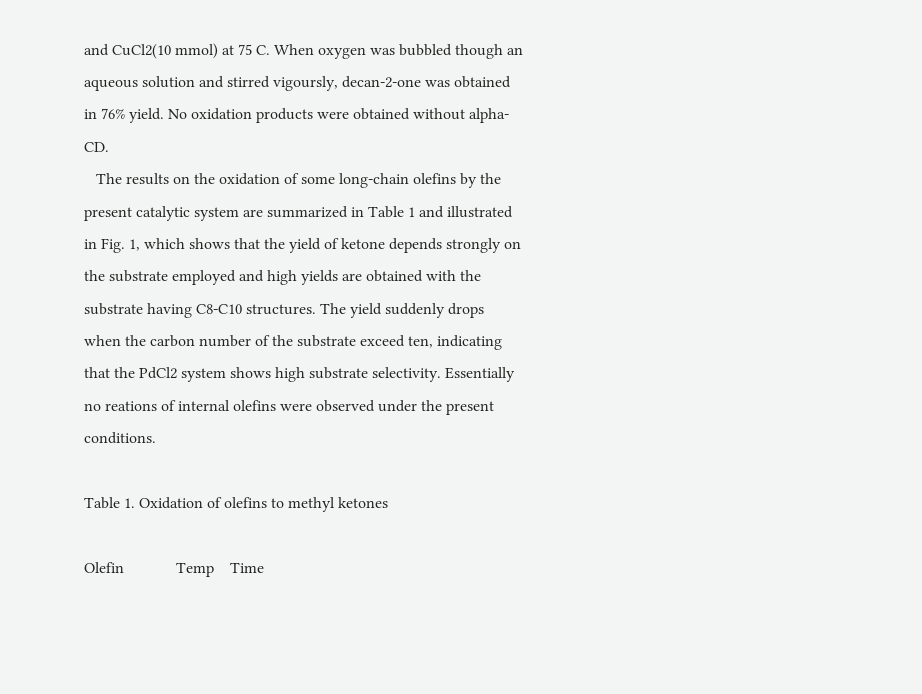and CuCl2(10 mmol) at 75 C. When oxygen was bubbled though an aqueous solution and stirred vigoursly, decan-2-one was obtained in 76% yield. No oxidation products were obtained without alpha-CD.
   The results on the oxidation of some long-chain olefins by the present catalytic system are summarized in Table 1 and illustrated in Fig. 1, which shows that the yield of ketone depends strongly on the substrate employed and high yields are obtained with the substrate having C8-C10 structures. The yield suddenly drops when the carbon number of the substrate exceed ten, indicating that the PdCl2 system shows high substrate selectivity. Essentially no reations of internal olefins were observed under the present conditions.

Table 1. Oxidation of olefins to methyl ketones

Olefin             Temp    Time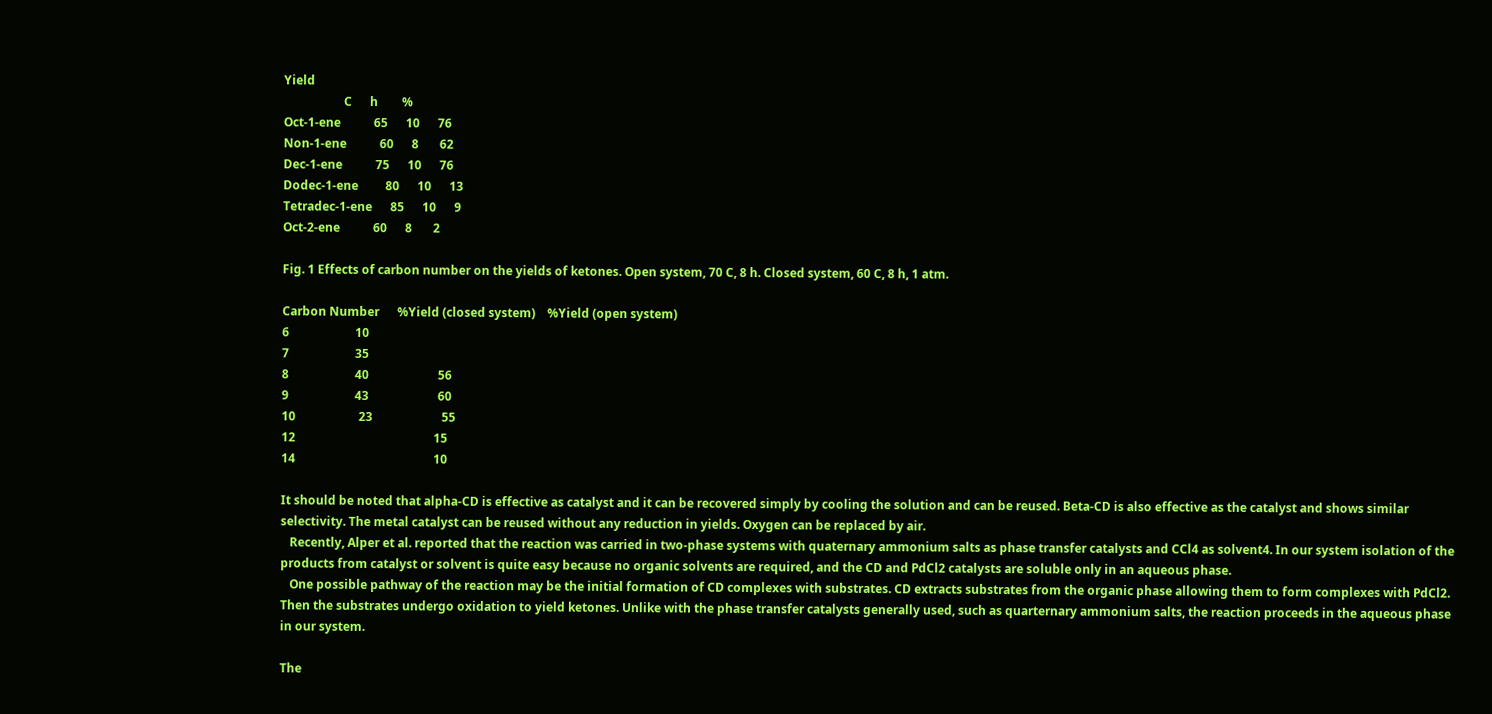Yield
                    C      h        %
Oct-1-ene           65      10      76
Non-1-ene           60      8       62
Dec-1-ene           75      10      76
Dodec-1-ene         80      10      13
Tetradec-1-ene      85      10      9
Oct-2-ene           60      8       2

Fig. 1 Effects of carbon number on the yields of ketones. Open system, 70 C, 8 h. Closed system, 60 C, 8 h, 1 atm.

Carbon Number      %Yield (closed system)    %Yield (open system)
6                      10
7                      35
8                      40                       56
9                      43                       60
10                     23                       55
12                                              15
14                                              10

It should be noted that alpha-CD is effective as catalyst and it can be recovered simply by cooling the solution and can be reused. Beta-CD is also effective as the catalyst and shows similar selectivity. The metal catalyst can be reused without any reduction in yields. Oxygen can be replaced by air.
   Recently, Alper et al. reported that the reaction was carried in two-phase systems with quaternary ammonium salts as phase transfer catalysts and CCl4 as solvent4. In our system isolation of the products from catalyst or solvent is quite easy because no organic solvents are required, and the CD and PdCl2 catalysts are soluble only in an aqueous phase.
   One possible pathway of the reaction may be the initial formation of CD complexes with substrates. CD extracts substrates from the organic phase allowing them to form complexes with PdCl2. Then the substrates undergo oxidation to yield ketones. Unlike with the phase transfer catalysts generally used, such as quarternary ammonium salts, the reaction proceeds in the aqueous phase in our system.

The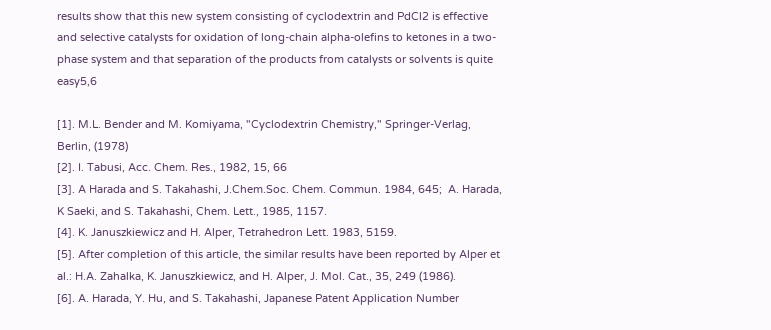results show that this new system consisting of cyclodextrin and PdCl2 is effective and selective catalysts for oxidation of long-chain alpha-olefins to ketones in a two-phase system and that separation of the products from catalysts or solvents is quite easy5,6

[1]. M.L. Bender and M. Komiyama, "Cyclodextrin Chemistry," Springer-Verlag, Berlin, (1978)
[2]. I. Tabusi, Acc. Chem. Res., 1982, 15, 66
[3]. A Harada and S. Takahashi, J.Chem.Soc. Chem. Commun. 1984, 645;  A. Harada, K Saeki, and S. Takahashi, Chem. Lett., 1985, 1157.
[4]. K. Januszkiewicz and H. Alper, Tetrahedron Lett. 1983, 5159.
[5]. After completion of this article, the similar results have been reported by Alper et al.: H.A. Zahalka, K. Januszkiewicz, and H. Alper, J. Mol. Cat., 35, 249 (1986).
[6]. A. Harada, Y. Hu, and S. Takahashi, Japanese Patent Application Number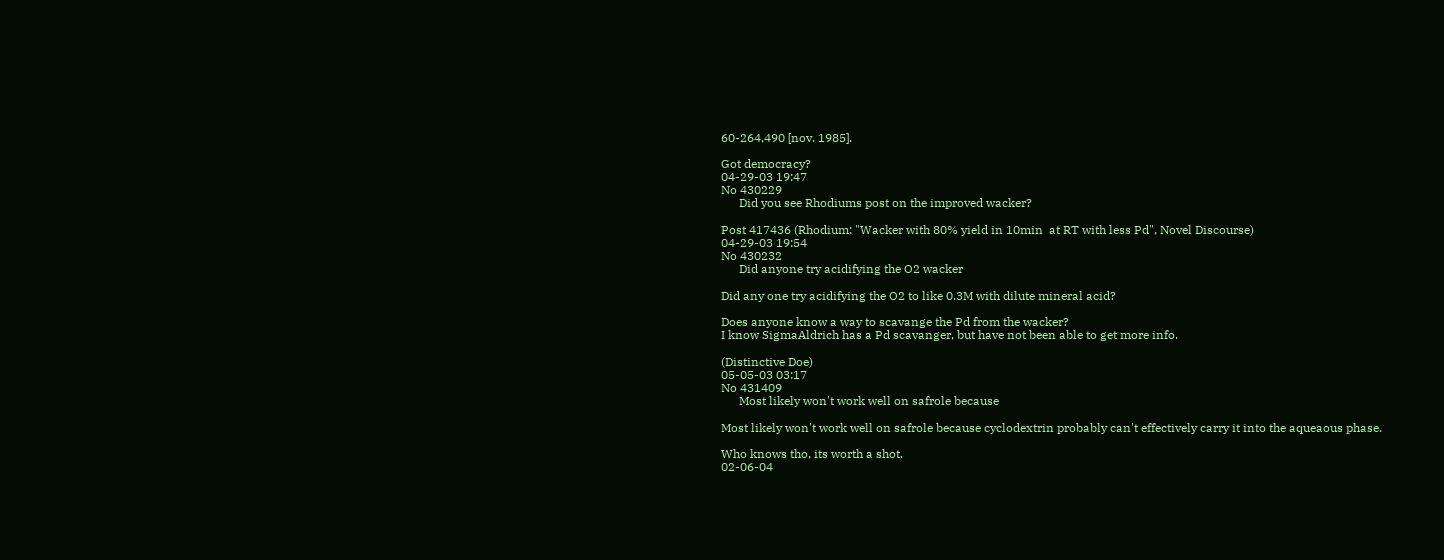60-264,490 [nov. 1985].

Got democracy?
04-29-03 19:47
No 430229
      Did you see Rhodiums post on the improved wacker?

Post 417436 (Rhodium: "Wacker with 80% yield in 10min  at RT with less Pd", Novel Discourse)
04-29-03 19:54
No 430232
      Did anyone try acidifying the O2 wacker

Did any one try acidifying the O2 to like 0.3M with dilute mineral acid?

Does anyone know a way to scavange the Pd from the wacker?
I know SigmaAldrich has a Pd scavanger, but have not been able to get more info.

(Distinctive Doe)
05-05-03 03:17
No 431409
      Most likely won't work well on safrole because

Most likely won't work well on safrole because cyclodextrin probably can't effectively carry it into the aqueaous phase.

Who knows tho, its worth a shot.
02-06-04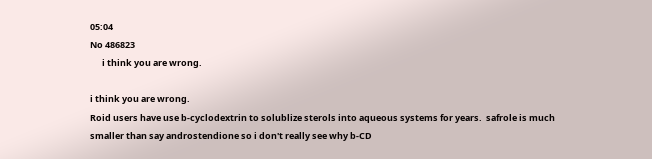05:04
No 486823
      i think you are wrong.

i think you are wrong.
Roid users have use b-cyclodextrin to solublize sterols into aqueous systems for years.  safrole is much smaller than say androstendione so i don't really see why b-CD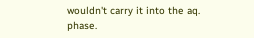wouldn't carry it into the aq. phase.